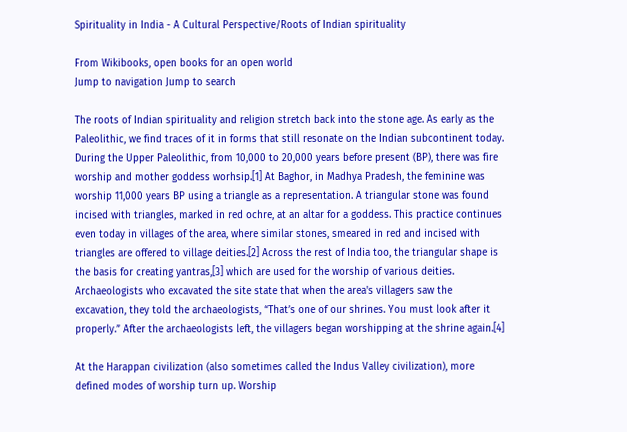Spirituality in India - A Cultural Perspective/Roots of Indian spirituality

From Wikibooks, open books for an open world
Jump to navigation Jump to search

The roots of Indian spirituality and religion stretch back into the stone age. As early as the Paleolithic, we find traces of it in forms that still resonate on the Indian subcontinent today. During the Upper Paleolithic, from 10,000 to 20,000 years before present (BP), there was fire worship and mother goddess worhsip.[1] At Baghor, in Madhya Pradesh, the feminine was worship 11,000 years BP using a triangle as a representation. A triangular stone was found incised with triangles, marked in red ochre, at an altar for a goddess. This practice continues even today in villages of the area, where similar stones, smeared in red and incised with triangles are offered to village deities.[2] Across the rest of India too, the triangular shape is the basis for creating yantras,[3] which are used for the worship of various deities. Archaeologists who excavated the site state that when the area's villagers saw the excavation, they told the archaeologists, “That’s one of our shrines. You must look after it properly.” After the archaeologists left, the villagers began worshipping at the shrine again.[4]

At the Harappan civilization (also sometimes called the Indus Valley civilization), more defined modes of worship turn up. Worship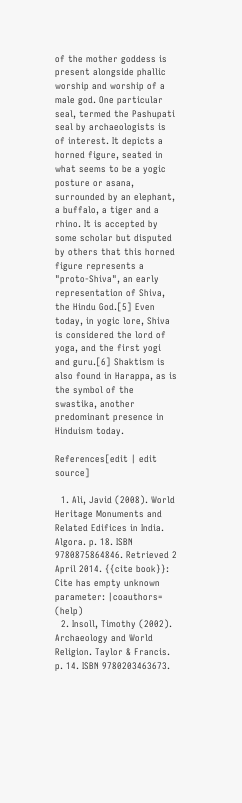of the mother goddess is present alongside phallic worship and worship of a male god. One particular seal, termed the Pashupati seal by archaeologists is of interest. It depicts a horned figure, seated in what seems to be a yogic posture or asana, surrounded by an elephant, a buffalo, a tiger and a rhino. It is accepted by some scholar but disputed by others that this horned figure represents a "proto-Shiva", an early representation of Shiva, the Hindu God.[5] Even today, in yogic lore, Shiva is considered the lord of yoga, and the first yogi and guru.[6] Shaktism is also found in Harappa, as is the symbol of the swastika, another predominant presence in Hinduism today.

References[edit | edit source]

  1. Ali, Javid (2008). World Heritage Monuments and Related Edifices in India. Algora. p. 18. ISBN 9780875864846. Retrieved 2 April 2014. {{cite book}}: Cite has empty unknown parameter: |coauthors= (help)
  2. Insoll, Timothy (2002). Archaeology and World Religion. Taylor & Francis. p. 14. ISBN 9780203463673.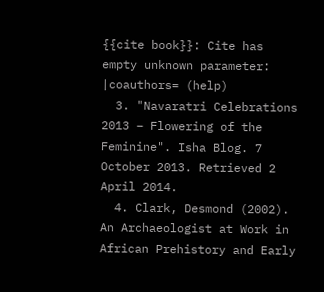{{cite book}}: Cite has empty unknown parameter: |coauthors= (help)
  3. "Navaratri Celebrations 2013 – Flowering of the Feminine". Isha Blog. 7 October 2013. Retrieved 2 April 2014.
  4. Clark, Desmond (2002). An Archaeologist at Work in African Prehistory and Early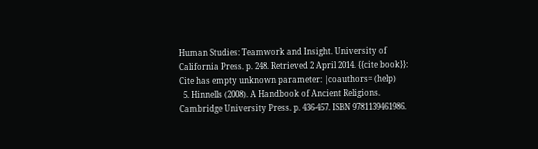Human Studies: Teamwork and Insight. University of California Press. p. 248. Retrieved 2 April 2014. {{cite book}}: Cite has empty unknown parameter: |coauthors= (help)
  5. Hinnells (2008). A Handbook of Ancient Religions. Cambridge University Press. p. 436-457. ISBN 9781139461986.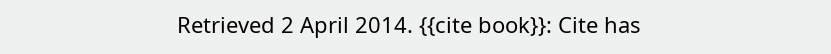Retrieved 2 April 2014. {{cite book}}: Cite has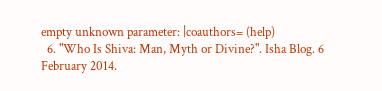empty unknown parameter: |coauthors= (help)
  6. "Who Is Shiva: Man, Myth or Divine?". Isha Blog. 6 February 2014.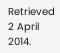Retrieved 2 April 2014.